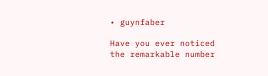• guynfaber

Have you ever noticed the remarkable number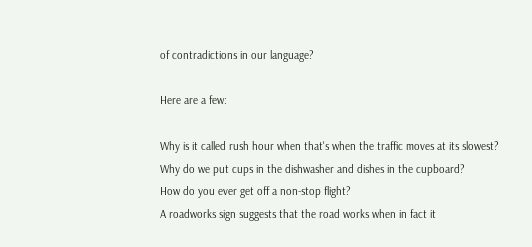of contradictions in our language?

Here are a few:

Why is it called rush hour when that's when the traffic moves at its slowest?
Why do we put cups in the dishwasher and dishes in the cupboard?
How do you ever get off a non-stop flight?
A roadworks sign suggests that the road works when in fact it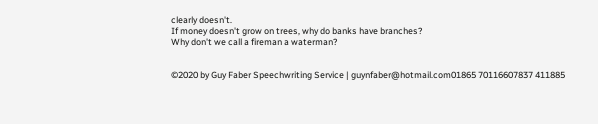clearly doesn't.
If money doesn't grow on trees, why do banks have branches?
Why don't we call a fireman a waterman?


©2020 by Guy Faber Speechwriting Service | guynfaber@hotmail.com01865 70116607837 411885